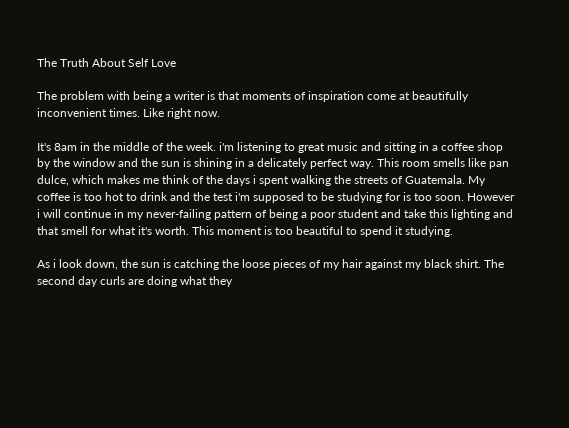The Truth About Self Love

The problem with being a writer is that moments of inspiration come at beautifully inconvenient times. Like right now.

It's 8am in the middle of the week. i'm listening to great music and sitting in a coffee shop by the window and the sun is shining in a delicately perfect way. This room smells like pan dulce, which makes me think of the days i spent walking the streets of Guatemala. My coffee is too hot to drink and the test i'm supposed to be studying for is too soon. However i will continue in my never-failing pattern of being a poor student and take this lighting and that smell for what it's worth. This moment is too beautiful to spend it studying.

As i look down, the sun is catching the loose pieces of my hair against my black shirt. The second day curls are doing what they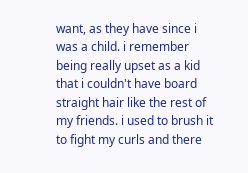want, as they have since i was a child. i remember being really upset as a kid that i couldn't have board straight hair like the rest of my friends. i used to brush it to fight my curls and there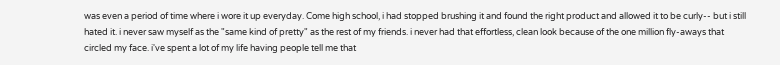was even a period of time where i wore it up everyday. Come high school, i had stopped brushing it and found the right product and allowed it to be curly-- but i still hated it. i never saw myself as the "same kind of pretty" as the rest of my friends. i never had that effortless, clean look because of the one million fly-aways that circled my face. i've spent a lot of my life having people tell me that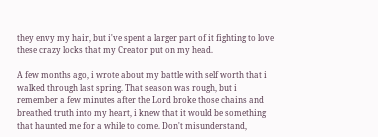they envy my hair, but i've spent a larger part of it fighting to love these crazy locks that my Creator put on my head.

A few months ago, i wrote about my battle with self worth that i walked through last spring. That season was rough, but i remember a few minutes after the Lord broke those chains and breathed truth into my heart, i knew that it would be something that haunted me for a while to come. Don't misunderstand,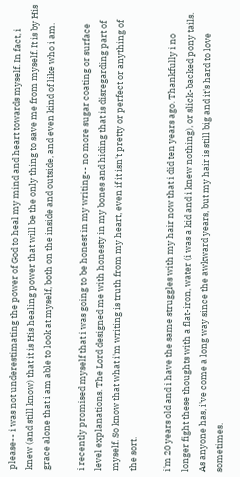please-- i was not underestimating the power of God to heal my mind and heart towards myself. In fact, i knew (and still know) that it is His healing power that will be the only thing to save me from myself. It is by His grace alone that i am able to look at myself, both on the inside and outside, and even kind of like who i am.

i recently promised myself that i was going to be honest in my writing-- no more sugar coating or surface level explanations. The Lord designed me with honesty in my bones and hiding that is disregarding part of myself. So know that what i'm writing is truth from my heart, even if it isn't pretty or perfect or anything of the sort.

i'm 20 years old and i have the same struggles with my hair now that i did ten years ago. Thankfully i no longer fight these thoughts with a flat-iron, water (i was a kid and i knew nothing), or slick-backed pony tails. As anyone has, i've come a long way since the awkward years, but my hair is still big and it's hard to love sometimes.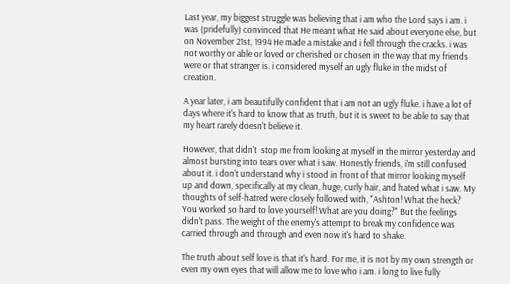Last year, my biggest struggle was believing that i am who the Lord says i am. i was (pridefully) convinced that He meant what He said about everyone else, but on November 21st, 1994 He made a mistake and i fell through the cracks. i was not worthy or able or loved or cherished or chosen in the way that my friends were or that stranger is. i considered myself an ugly fluke in the midst of creation.

A year later, i am beautifully confident that i am not an ugly fluke. i have a lot of days where it's hard to know that as truth, but it is sweet to be able to say that my heart rarely doesn't believe it.

However, that didn't  stop me from looking at myself in the mirror yesterday and almost bursting into tears over what i saw. Honestly friends, i'm still confused about it. i don't understand why i stood in front of that mirror looking myself up and down, specifically at my clean, huge, curly hair, and hated what i saw. My thoughts of self-hatred were closely followed with, "Ashton! What the heck? You worked so hard to love yourself! What are you doing?" But the feelings didn't pass. The weight of the enemy's attempt to break my confidence was carried through and through and even now it's hard to shake.

The truth about self love is that it's hard. For me, it is not by my own strength or even my own eyes that will allow me to love who i am. i long to live fully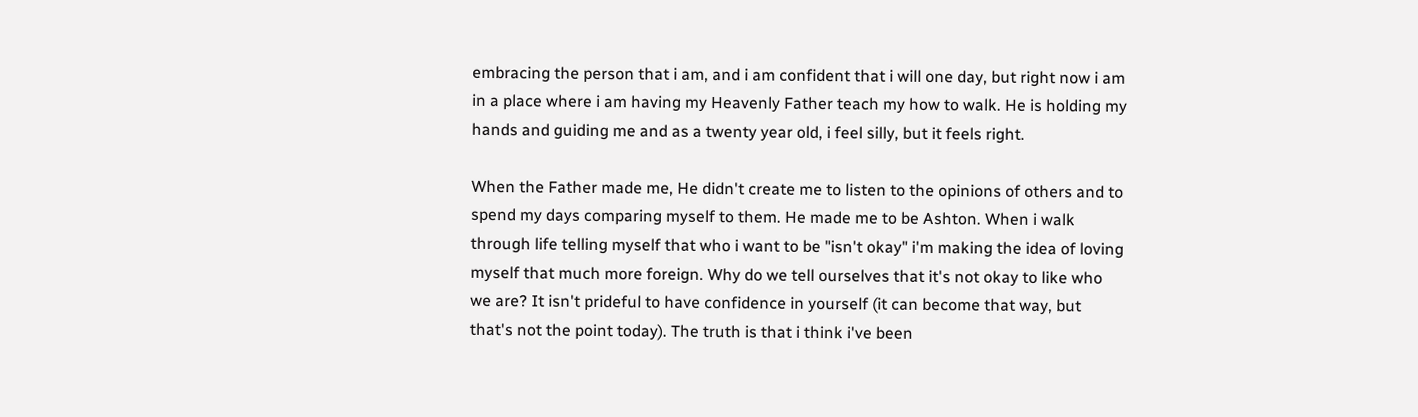embracing the person that i am, and i am confident that i will one day, but right now i am in a place where i am having my Heavenly Father teach my how to walk. He is holding my hands and guiding me and as a twenty year old, i feel silly, but it feels right.

When the Father made me, He didn't create me to listen to the opinions of others and to spend my days comparing myself to them. He made me to be Ashton. When i walk through life telling myself that who i want to be "isn't okay" i'm making the idea of loving myself that much more foreign. Why do we tell ourselves that it's not okay to like who we are? It isn't prideful to have confidence in yourself (it can become that way, but that's not the point today). The truth is that i think i've been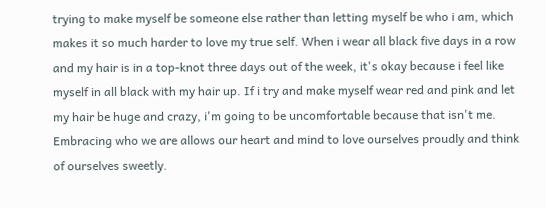trying to make myself be someone else rather than letting myself be who i am, which makes it so much harder to love my true self. When i wear all black five days in a row and my hair is in a top-knot three days out of the week, it's okay because i feel like myself in all black with my hair up. If i try and make myself wear red and pink and let my hair be huge and crazy, i'm going to be uncomfortable because that isn't me. Embracing who we are allows our heart and mind to love ourselves proudly and think of ourselves sweetly.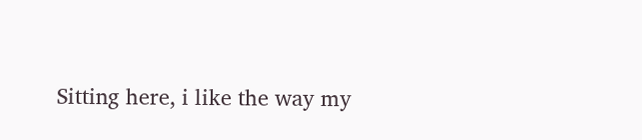Sitting here, i like the way my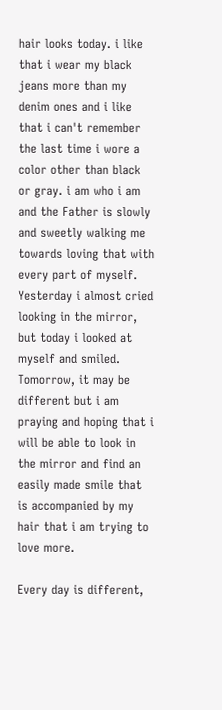hair looks today. i like that i wear my black jeans more than my denim ones and i like that i can't remember the last time i wore a color other than black or gray. i am who i am and the Father is slowly and sweetly walking me towards loving that with every part of myself. Yesterday i almost cried looking in the mirror, but today i looked at myself and smiled. Tomorrow, it may be different but i am praying and hoping that i will be able to look in the mirror and find an easily made smile that is accompanied by my hair that i am trying to love more.

Every day is different,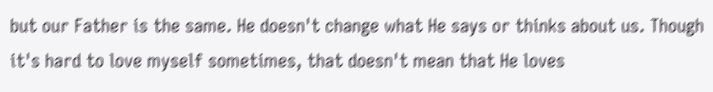but our Father is the same. He doesn't change what He says or thinks about us. Though it's hard to love myself sometimes, that doesn't mean that He loves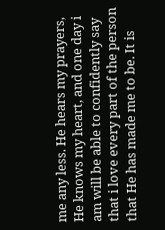me any less. He hears my prayers, He knows my heart, and one day i am will be able to confidently say that i love every part of the person that He has made me to be. It is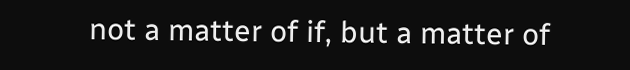not a matter of if, but a matter of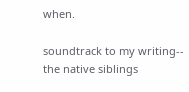when.

soundtrack to my writing-- the native siblings